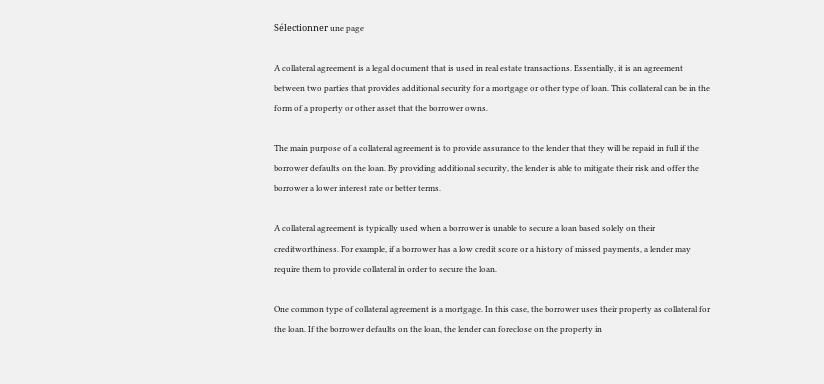Sélectionner une page

A collateral agreement is a legal document that is used in real estate transactions. Essentially, it is an agreement between two parties that provides additional security for a mortgage or other type of loan. This collateral can be in the form of a property or other asset that the borrower owns.

The main purpose of a collateral agreement is to provide assurance to the lender that they will be repaid in full if the borrower defaults on the loan. By providing additional security, the lender is able to mitigate their risk and offer the borrower a lower interest rate or better terms.

A collateral agreement is typically used when a borrower is unable to secure a loan based solely on their creditworthiness. For example, if a borrower has a low credit score or a history of missed payments, a lender may require them to provide collateral in order to secure the loan.

One common type of collateral agreement is a mortgage. In this case, the borrower uses their property as collateral for the loan. If the borrower defaults on the loan, the lender can foreclose on the property in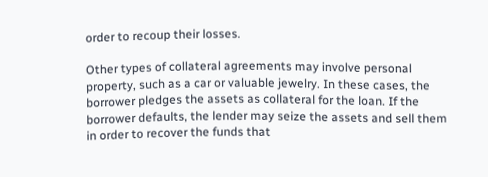order to recoup their losses.

Other types of collateral agreements may involve personal property, such as a car or valuable jewelry. In these cases, the borrower pledges the assets as collateral for the loan. If the borrower defaults, the lender may seize the assets and sell them in order to recover the funds that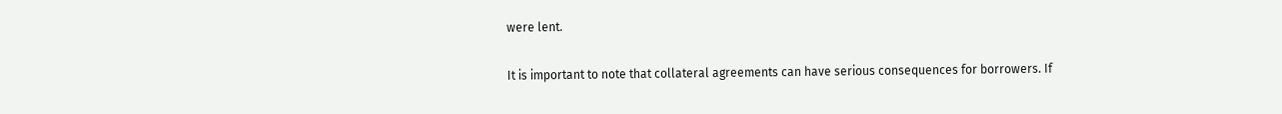were lent.

It is important to note that collateral agreements can have serious consequences for borrowers. If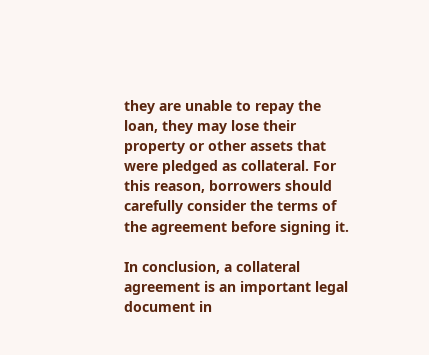they are unable to repay the loan, they may lose their property or other assets that were pledged as collateral. For this reason, borrowers should carefully consider the terms of the agreement before signing it.

In conclusion, a collateral agreement is an important legal document in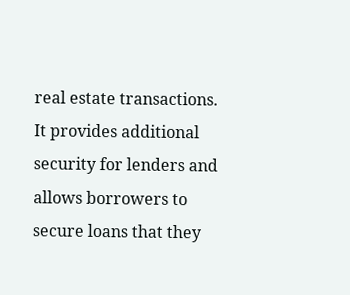real estate transactions. It provides additional security for lenders and allows borrowers to secure loans that they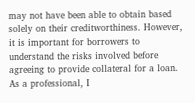may not have been able to obtain based solely on their creditworthiness. However, it is important for borrowers to understand the risks involved before agreeing to provide collateral for a loan. As a professional, I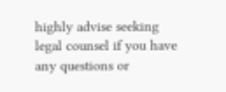highly advise seeking legal counsel if you have any questions or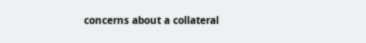concerns about a collateral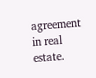agreement in real estate.